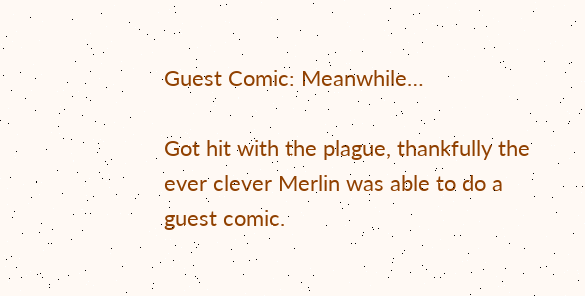Guest Comic: Meanwhile…

Got hit with the plague, thankfully the ever clever Merlin was able to do a guest comic.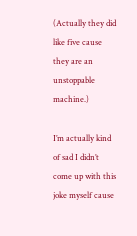(Actually they did like five cause they are an unstoppable machine.)

I’m actually kind of sad I didn’t come up with this joke myself cause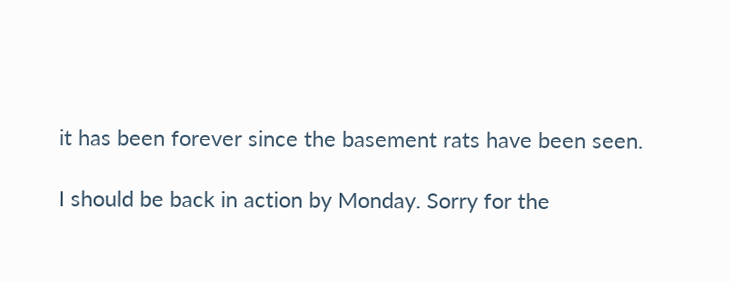it has been forever since the basement rats have been seen.

I should be back in action by Monday. Sorry for the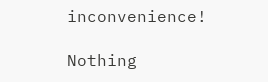inconvenience!

Nothing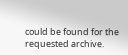could be found for the requested archive.